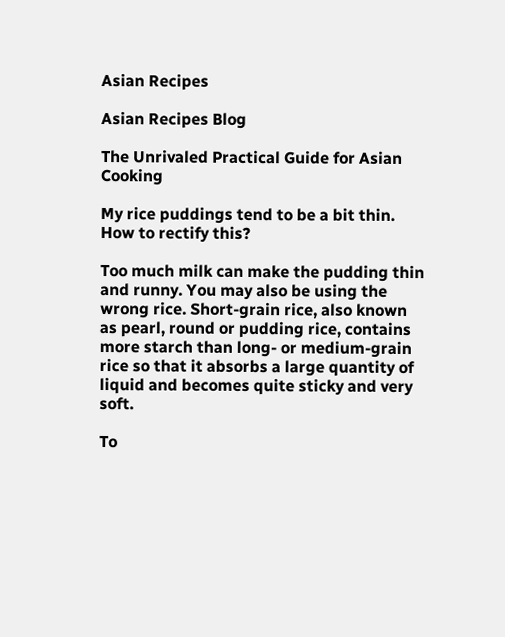Asian Recipes

Asian Recipes Blog

The Unrivaled Practical Guide for Asian Cooking

My rice puddings tend to be a bit thin. How to rectify this?

Too much milk can make the pudding thin and runny. You may also be using the wrong rice. Short-grain rice, also known as pearl, round or pudding rice, contains more starch than long- or medium-grain rice so that it absorbs a large quantity of liquid and becomes quite sticky and very soft.

To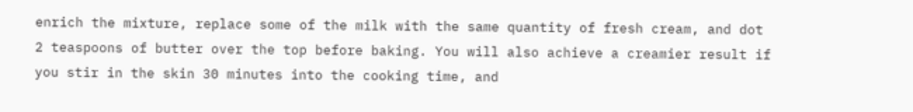enrich the mixture, replace some of the milk with the same quantity of fresh cream, and dot 2 teaspoons of butter over the top before baking. You will also achieve a creamier result if you stir in the skin 30 minutes into the cooking time, and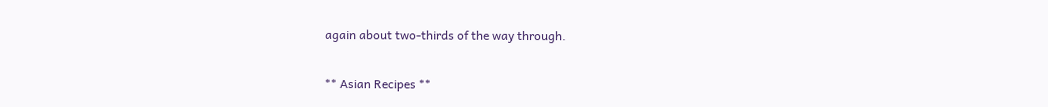again about two-thirds of the way through.

** Asian Recipes **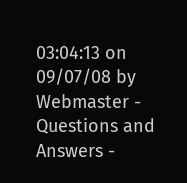03:04:13 on 09/07/08 by Webmaster - Questions and Answers -